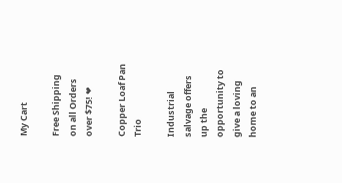My Cart

Free Shipping on all Orders over $75! ❤

Copper Loaf Pan Trio

Industrial salvage offers up the opportunity to give a loving home to an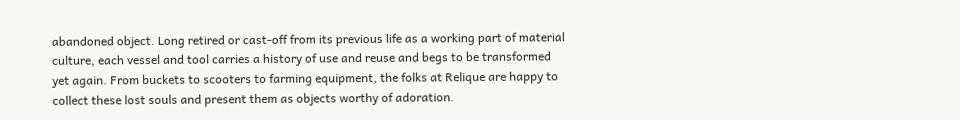abandoned object. Long retired or cast-off from its previous life as a working part of material culture, each vessel and tool carries a history of use and reuse and begs to be transformed yet again. From buckets to scooters to farming equipment, the folks at Relique are happy to collect these lost souls and present them as objects worthy of adoration.